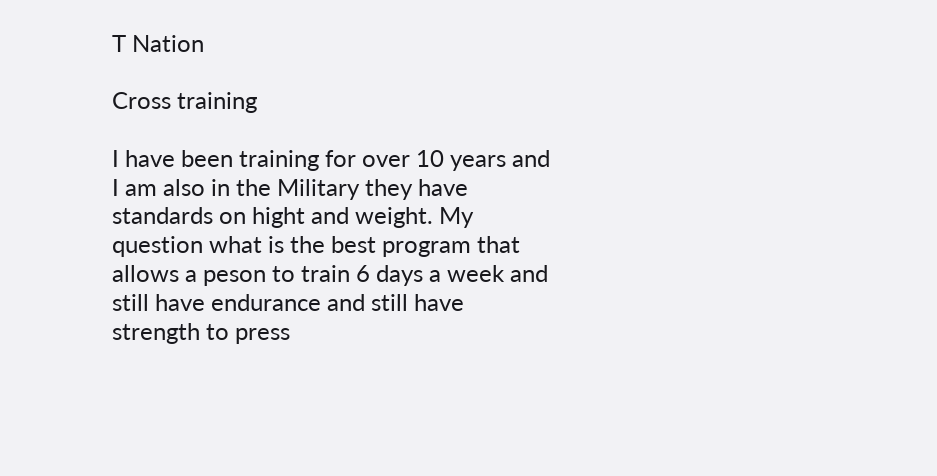T Nation

Cross training

I have been training for over 10 years and I am also in the Military they have standards on hight and weight. My question what is the best program that allows a peson to train 6 days a week and still have endurance and still have strength to press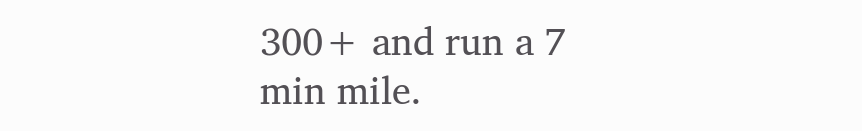300+ and run a 7 min mile.